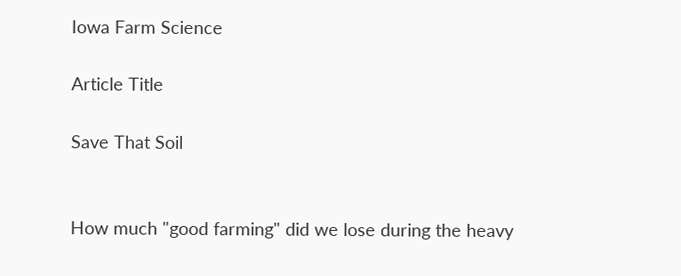Iowa Farm Science

Article Title

Save That Soil


How much "good farming" did we lose during the heavy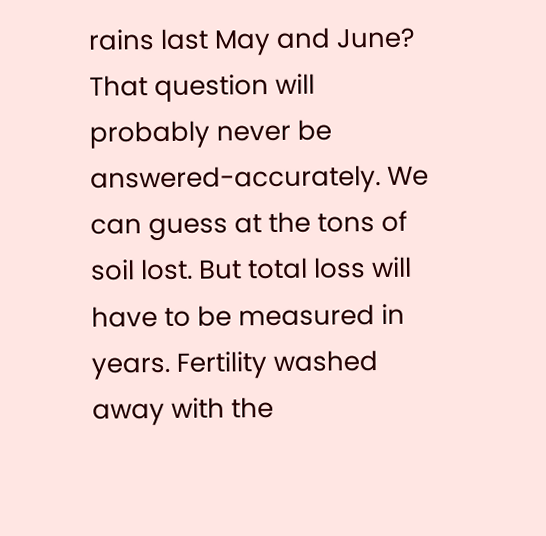rains last May and June? That question will probably never be answered-accurately. We can guess at the tons of soil lost. But total loss will have to be measured in years. Fertility washed away with the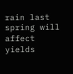rain last spring will affect yields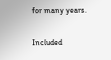for many years.

Included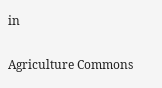in

Agriculture Commons